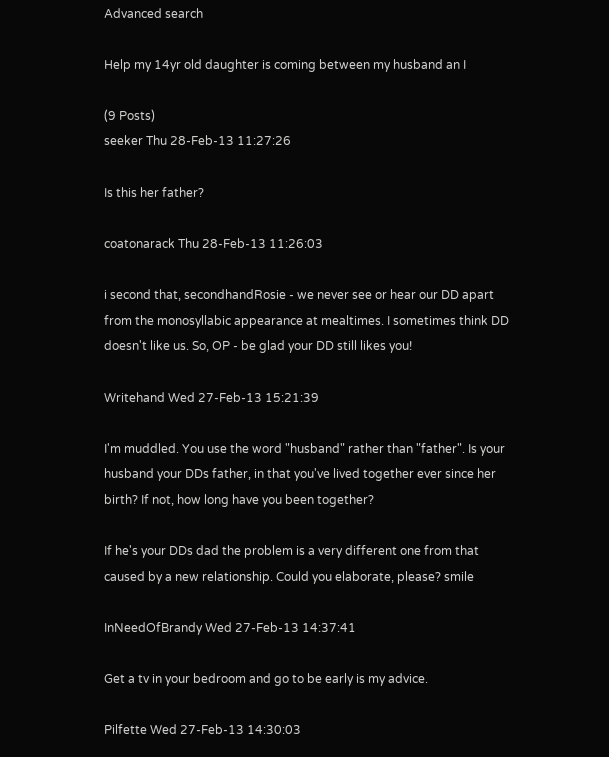Advanced search

Help my 14yr old daughter is coming between my husband an I

(9 Posts)
seeker Thu 28-Feb-13 11:27:26

Is this her father?

coatonarack Thu 28-Feb-13 11:26:03

i second that, secondhandRosie - we never see or hear our DD apart from the monosyllabic appearance at mealtimes. I sometimes think DD doesn't like us. So, OP - be glad your DD still likes you!

Writehand Wed 27-Feb-13 15:21:39

I'm muddled. You use the word "husband" rather than "father". Is your husband your DDs father, in that you've lived together ever since her birth? If not, how long have you been together?

If he's your DDs dad the problem is a very different one from that caused by a new relationship. Could you elaborate, please? smile

InNeedOfBrandy Wed 27-Feb-13 14:37:41

Get a tv in your bedroom and go to be early is my advice.

Pilfette Wed 27-Feb-13 14:30:03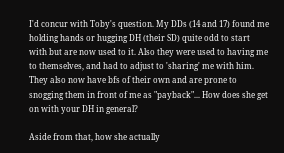I'd concur with Toby's question. My DDs (14 and 17) found me holding hands or hugging DH (their SD) quite odd to start with but are now used to it. Also they were used to having me to themselves, and had to adjust to 'sharing' me with him. They also now have bfs of their own and are prone to snogging them in front of me as "payback"... How does she get on with your DH in general?

Aside from that, how she actually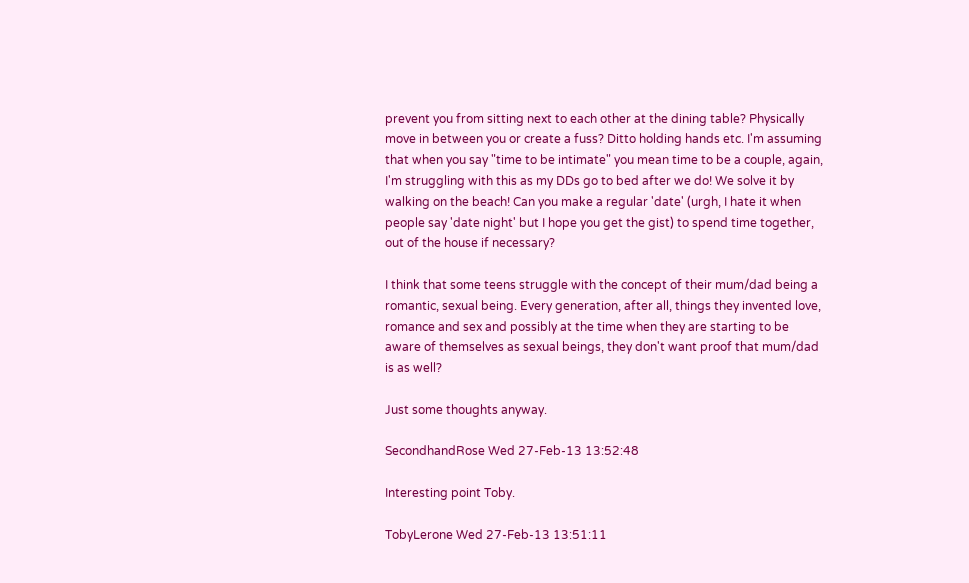prevent you from sitting next to each other at the dining table? Physically move in between you or create a fuss? Ditto holding hands etc. I'm assuming that when you say "time to be intimate" you mean time to be a couple, again, I'm struggling with this as my DDs go to bed after we do! We solve it by walking on the beach! Can you make a regular 'date' (urgh, I hate it when people say 'date night' but I hope you get the gist) to spend time together, out of the house if necessary?

I think that some teens struggle with the concept of their mum/dad being a romantic, sexual being. Every generation, after all, things they invented love, romance and sex and possibly at the time when they are starting to be aware of themselves as sexual beings, they don't want proof that mum/dad is as well?

Just some thoughts anyway.

SecondhandRose Wed 27-Feb-13 13:52:48

Interesting point Toby.

TobyLerone Wed 27-Feb-13 13:51:11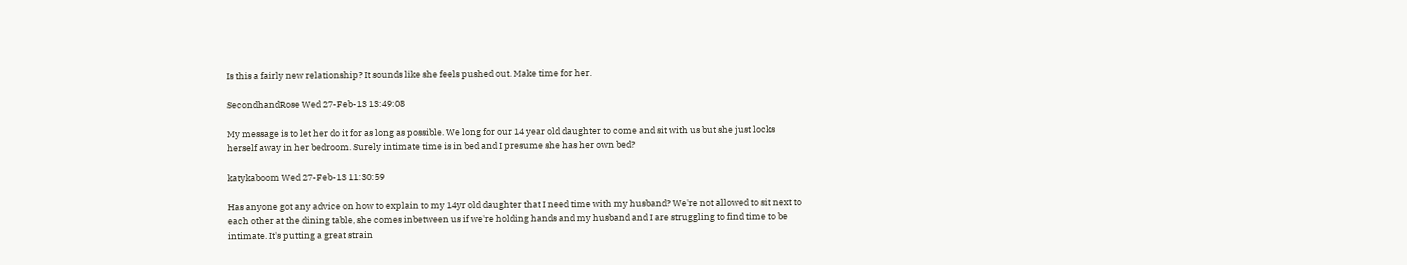Is this a fairly new relationship? It sounds like she feels pushed out. Make time for her.

SecondhandRose Wed 27-Feb-13 13:49:08

My message is to let her do it for as long as possible. We long for our 14 year old daughter to come and sit with us but she just locks herself away in her bedroom. Surely intimate time is in bed and I presume she has her own bed?

katykaboom Wed 27-Feb-13 11:30:59

Has anyone got any advice on how to explain to my 14yr old daughter that I need time with my husband? We're not allowed to sit next to each other at the dining table, she comes inbetween us if we're holding hands and my husband and I are struggling to find time to be intimate. It's putting a great strain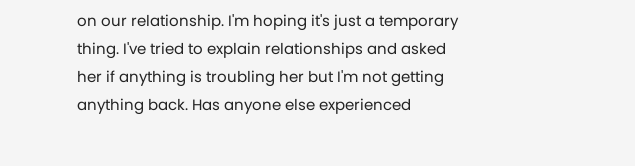on our relationship. I'm hoping it's just a temporary thing. I've tried to explain relationships and asked her if anything is troubling her but I'm not getting anything back. Has anyone else experienced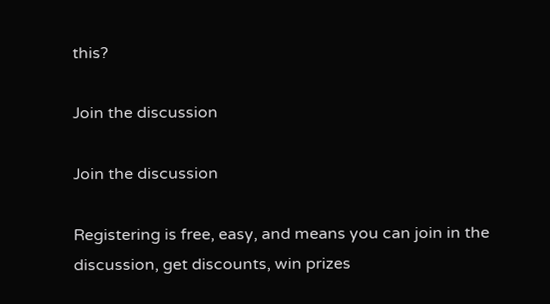this?

Join the discussion

Join the discussion

Registering is free, easy, and means you can join in the discussion, get discounts, win prizes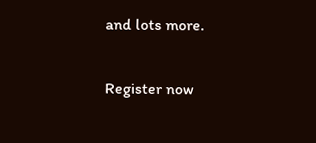and lots more.

Register now